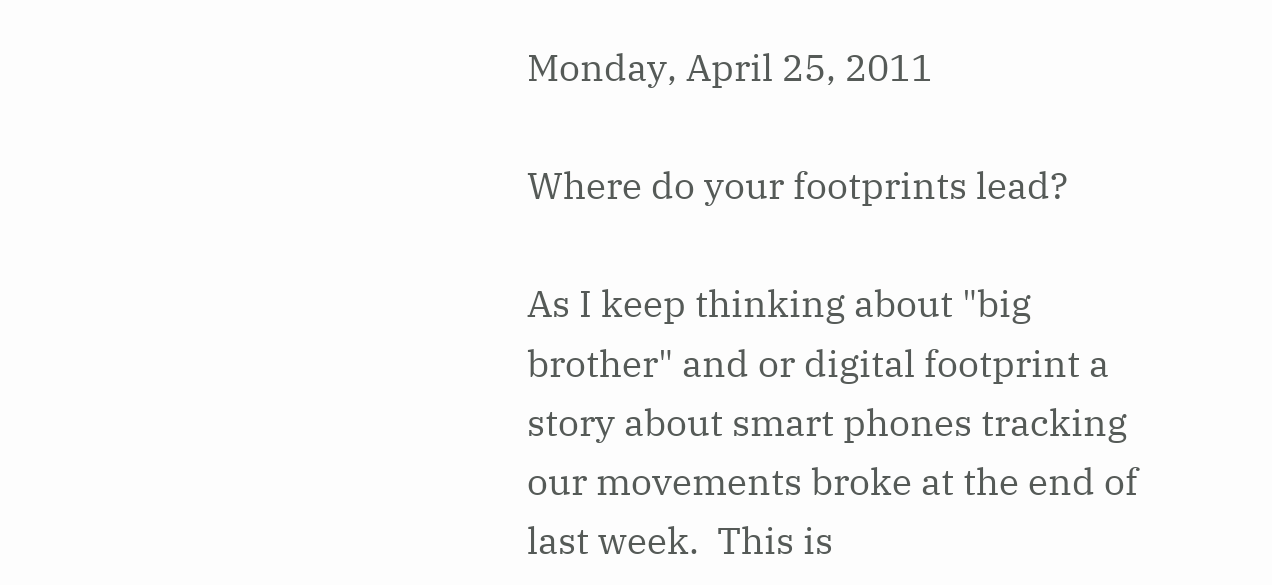Monday, April 25, 2011

Where do your footprints lead?

As I keep thinking about "big brother" and or digital footprint a story about smart phones tracking our movements broke at the end of last week.  This is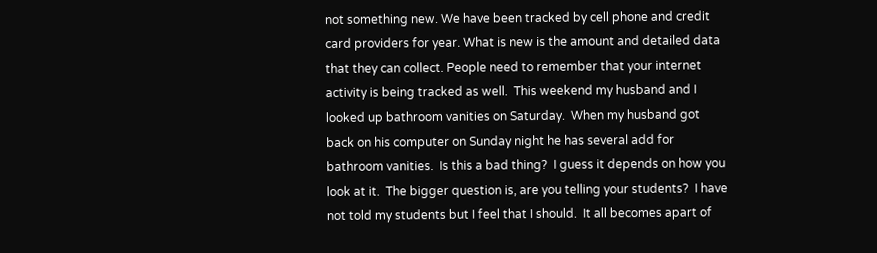not something new. We have been tracked by cell phone and credit card providers for year. What is new is the amount and detailed data that they can collect. People need to remember that your internet activity is being tracked as well.  This weekend my husband and I looked up bathroom vanities on Saturday.  When my husband got back on his computer on Sunday night he has several add for bathroom vanities.  Is this a bad thing?  I guess it depends on how you look at it.  The bigger question is, are you telling your students?  I have not told my students but I feel that I should.  It all becomes apart of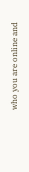who you are online and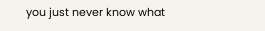you just never know what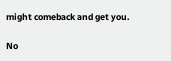might comeback and get you.

No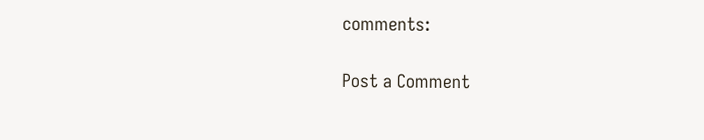comments:

Post a Comment